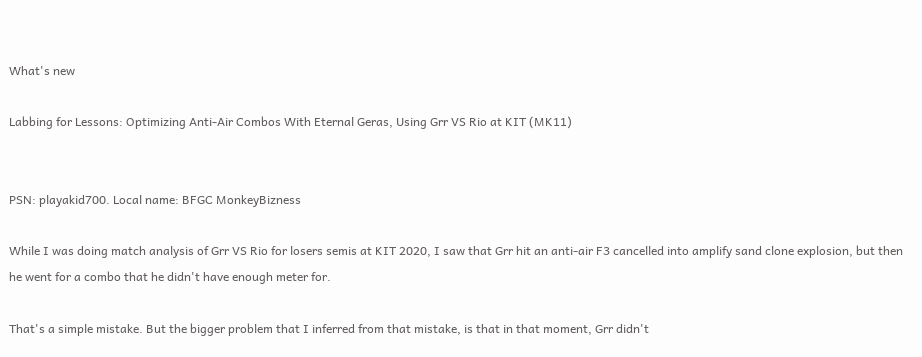What's new

Labbing for Lessons: Optimizing Anti-Air Combos With Eternal Geras, Using Grr VS Rio at KIT (MK11)


PSN: playakid700. Local name: BFGC MonkeyBizness

While I was doing match analysis of Grr VS Rio for losers semis at KIT 2020, I saw that Grr hit an anti-air F3 cancelled into amplify sand clone explosion, but then he went for a combo that he didn't have enough meter for.

That's a simple mistake. But the bigger problem that I inferred from that mistake, is that in that moment, Grr didn't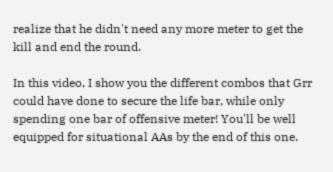realize that he didn't need any more meter to get the kill and end the round.

In this video, I show you the different combos that Grr could have done to secure the life bar, while only spending one bar of offensive meter! You'll be well equipped for situational AAs by the end of this one.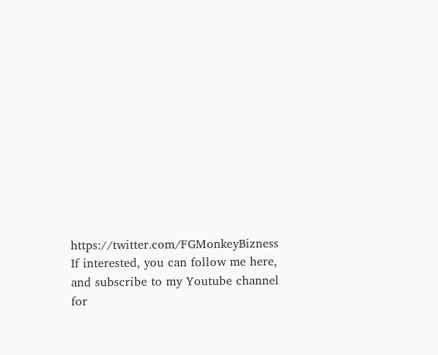https://twitter.com/FGMonkeyBizness If interested, you can follow me here, and subscribe to my Youtube channel for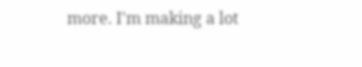more. I'm making a lot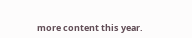more content this year.